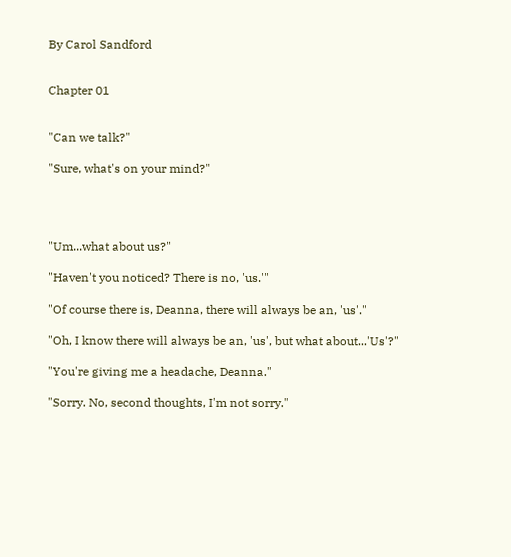By Carol Sandford


Chapter 01


"Can we talk?"

"Sure, what's on your mind?"




"Um...what about us?"

"Haven't you noticed? There is no, 'us.'"

"Of course there is, Deanna, there will always be an, 'us'."

"Oh, I know there will always be an, 'us', but what about...'Us'?"

"You're giving me a headache, Deanna."

"Sorry. No, second thoughts, I'm not sorry."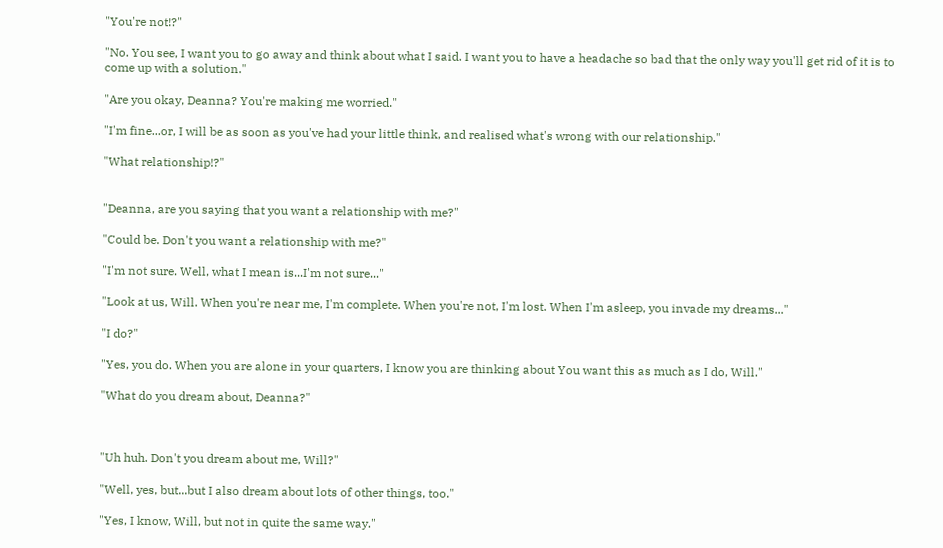"You're not!?"

"No. You see, I want you to go away and think about what I said. I want you to have a headache so bad that the only way you'll get rid of it is to come up with a solution."

"Are you okay, Deanna? You're making me worried."

"I'm fine...or, I will be as soon as you've had your little think, and realised what's wrong with our relationship."

"What relationship!?"


"Deanna, are you saying that you want a relationship with me?"

"Could be. Don't you want a relationship with me?"

"I'm not sure. Well, what I mean is...I'm not sure..."

"Look at us, Will. When you're near me, I'm complete. When you're not, I'm lost. When I'm asleep, you invade my dreams..."

"I do?"

"Yes, you do. When you are alone in your quarters, I know you are thinking about You want this as much as I do, Will."

"What do you dream about, Deanna?"



"Uh huh. Don't you dream about me, Will?"

"Well, yes, but...but I also dream about lots of other things, too."

"Yes, I know, Will, but not in quite the same way."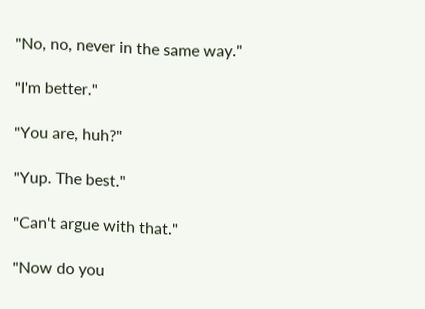"No, no, never in the same way."

"I'm better."

"You are, huh?"

"Yup. The best."

"Can't argue with that."

"Now do you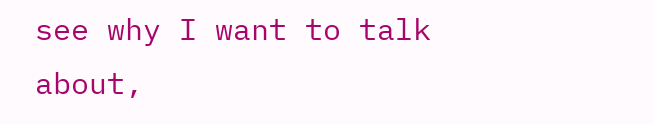see why I want to talk about,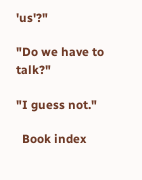'us'?"

"Do we have to talk?"

"I guess not."

  Book index